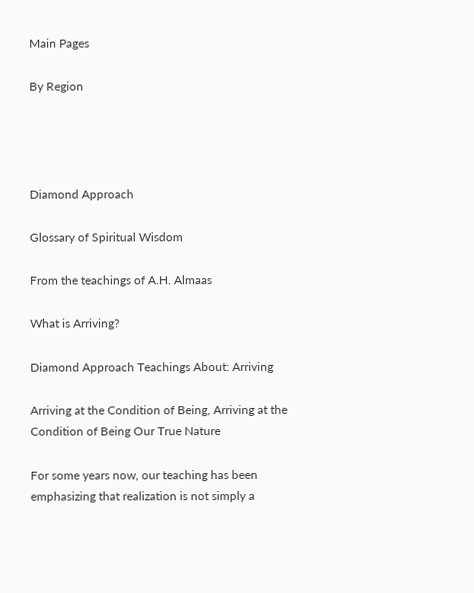Main Pages

By Region




Diamond Approach

Glossary of Spiritual Wisdom

From the teachings of A.H. Almaas

What is Arriving?

Diamond Approach Teachings About: Arriving

Arriving at the Condition of Being, Arriving at the Condition of Being Our True Nature

For some years now, our teaching has been emphasizing that realization is not simply a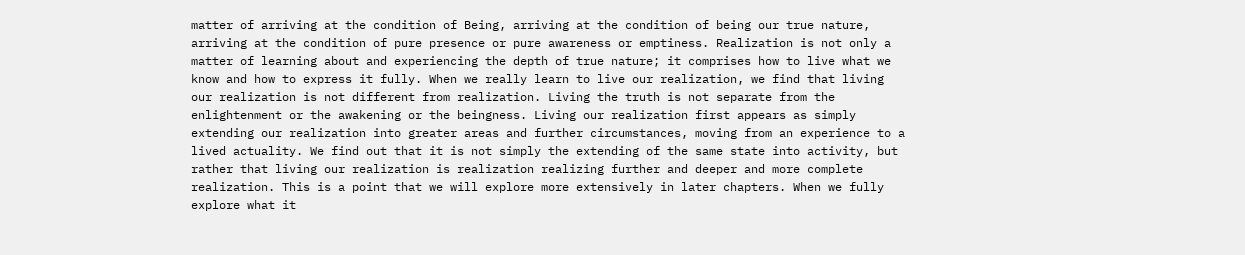matter of arriving at the condition of Being, arriving at the condition of being our true nature, arriving at the condition of pure presence or pure awareness or emptiness. Realization is not only a matter of learning about and experiencing the depth of true nature; it comprises how to live what we know and how to express it fully. When we really learn to live our realization, we find that living our realization is not different from realization. Living the truth is not separate from the enlightenment or the awakening or the beingness. Living our realization first appears as simply extending our realization into greater areas and further circumstances, moving from an experience to a lived actuality. We find out that it is not simply the extending of the same state into activity, but rather that living our realization is realization realizing further and deeper and more complete realization. This is a point that we will explore more extensively in later chapters. When we fully explore what it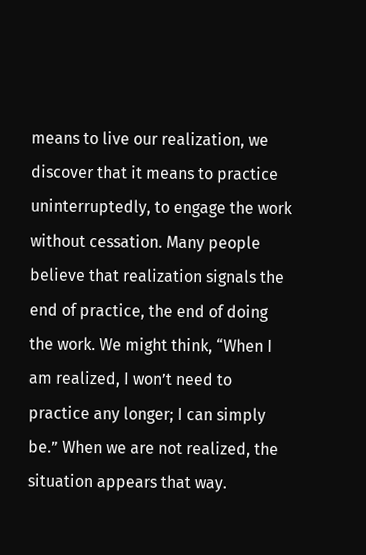means to live our realization, we discover that it means to practice uninterruptedly, to engage the work without cessation. Many people believe that realization signals the end of practice, the end of doing the work. We might think, “When I am realized, I won’t need to practice any longer; I can simply be.” When we are not realized, the situation appears that way.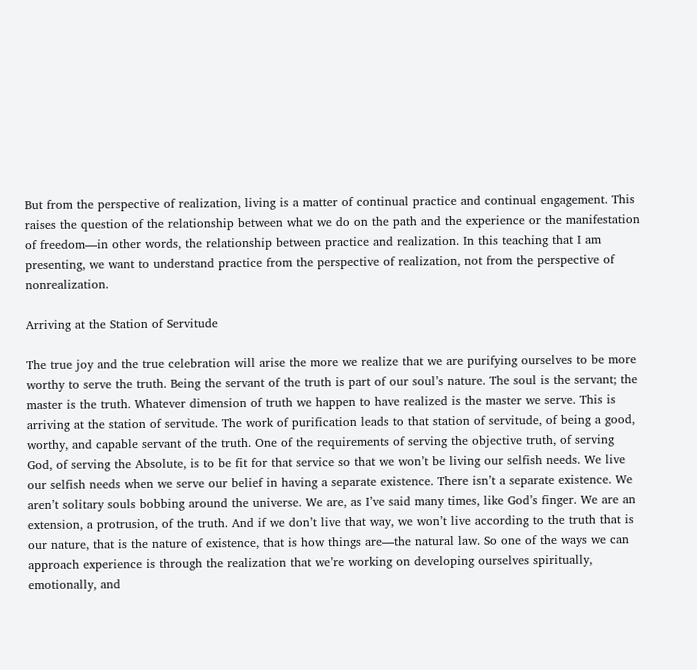But from the perspective of realization, living is a matter of continual practice and continual engagement. This raises the question of the relationship between what we do on the path and the experience or the manifestation of freedom—in other words, the relationship between practice and realization. In this teaching that I am presenting, we want to understand practice from the perspective of realization, not from the perspective of nonrealization.

Arriving at the Station of Servitude

The true joy and the true celebration will arise the more we realize that we are purifying ourselves to be more worthy to serve the truth. Being the servant of the truth is part of our soul’s nature. The soul is the servant; the master is the truth. Whatever dimension of truth we happen to have realized is the master we serve. This is arriving at the station of servitude. The work of purification leads to that station of servitude, of being a good, worthy, and capable servant of the truth. One of the requirements of serving the objective truth, of serving God, of serving the Absolute, is to be fit for that service so that we won’t be living our selfish needs. We live our selfish needs when we serve our belief in having a separate existence. There isn’t a separate existence. We aren’t solitary souls bobbing around the universe. We are, as I’ve said many times, like God’s finger. We are an extension, a protrusion, of the truth. And if we don’t live that way, we won’t live according to the truth that is our nature, that is the nature of existence, that is how things are—the natural law. So one of the ways we can approach experience is through the realization that we’re working on developing ourselves spiritually, emotionally, and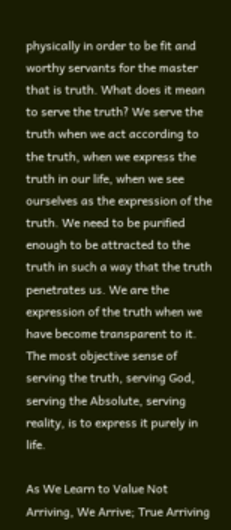physically in order to be fit and worthy servants for the master that is truth. What does it mean to serve the truth? We serve the truth when we act according to the truth, when we express the truth in our life, when we see ourselves as the expression of the truth. We need to be purified enough to be attracted to the truth in such a way that the truth penetrates us. We are the expression of the truth when we have become transparent to it. The most objective sense of serving the truth, serving God, serving the Absolute, serving reality, is to express it purely in life.

As We Learn to Value Not Arriving, We Arrive; True Arriving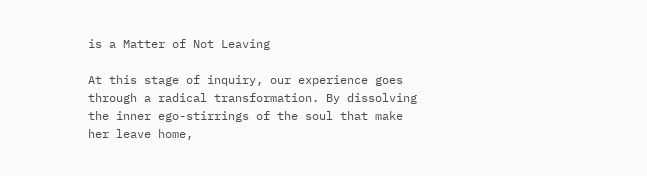is a Matter of Not Leaving

At this stage of inquiry, our experience goes through a radical transformation. By dissolving the inner ego-stirrings of the soul that make her leave home,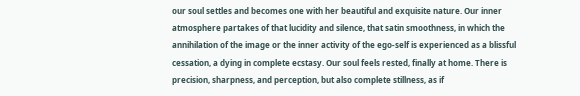our soul settles and becomes one with her beautiful and exquisite nature. Our inner atmosphere partakes of that lucidity and silence, that satin smoothness, in which the annihilation of the image or the inner activity of the ego-self is experienced as a blissful cessation, a dying in complete ecstasy. Our soul feels rested, finally at home. There is precision, sharpness, and perception, but also complete stillness, as if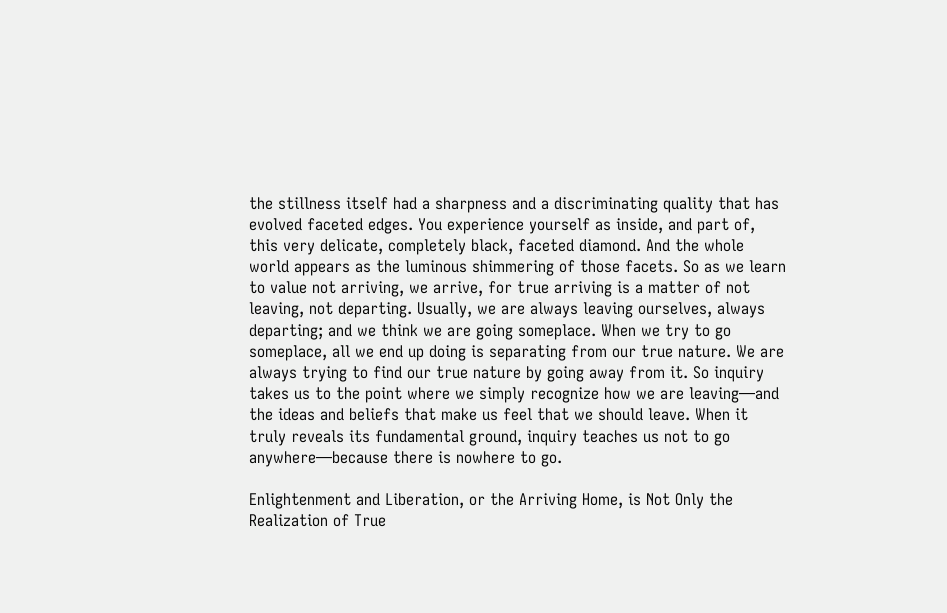the stillness itself had a sharpness and a discriminating quality that has evolved faceted edges. You experience yourself as inside, and part of, this very delicate, completely black, faceted diamond. And the whole world appears as the luminous shimmering of those facets. So as we learn to value not arriving, we arrive, for true arriving is a matter of not leaving, not departing. Usually, we are always leaving ourselves, always departing; and we think we are going someplace. When we try to go someplace, all we end up doing is separating from our true nature. We are always trying to find our true nature by going away from it. So inquiry takes us to the point where we simply recognize how we are leaving—and the ideas and beliefs that make us feel that we should leave. When it truly reveals its fundamental ground, inquiry teaches us not to go anywhere—because there is nowhere to go.

Enlightenment and Liberation, or the Arriving Home, is Not Only the Realization of True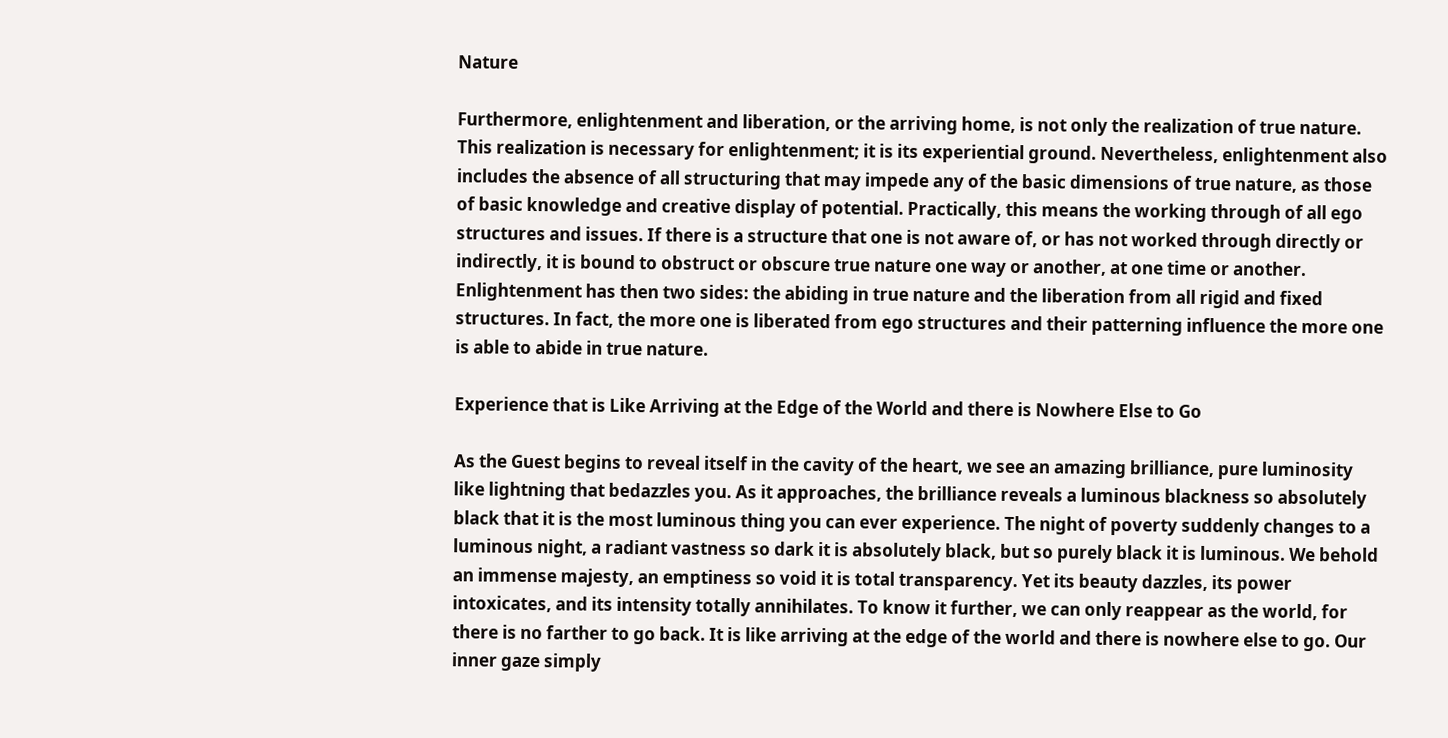Nature

Furthermore, enlightenment and liberation, or the arriving home, is not only the realization of true nature. This realization is necessary for enlightenment; it is its experiential ground. Nevertheless, enlightenment also includes the absence of all structuring that may impede any of the basic dimensions of true nature, as those of basic knowledge and creative display of potential. Practically, this means the working through of all ego structures and issues. If there is a structure that one is not aware of, or has not worked through directly or indirectly, it is bound to obstruct or obscure true nature one way or another, at one time or another. Enlightenment has then two sides: the abiding in true nature and the liberation from all rigid and fixed structures. In fact, the more one is liberated from ego structures and their patterning influence the more one is able to abide in true nature.

Experience that is Like Arriving at the Edge of the World and there is Nowhere Else to Go

As the Guest begins to reveal itself in the cavity of the heart, we see an amazing brilliance, pure luminosity like lightning that bedazzles you. As it approaches, the brilliance reveals a luminous blackness so absolutely black that it is the most luminous thing you can ever experience. The night of poverty suddenly changes to a luminous night, a radiant vastness so dark it is absolutely black, but so purely black it is luminous. We behold an immense majesty, an emptiness so void it is total transparency. Yet its beauty dazzles, its power intoxicates, and its intensity totally annihilates. To know it further, we can only reappear as the world, for there is no farther to go back. It is like arriving at the edge of the world and there is nowhere else to go. Our inner gaze simply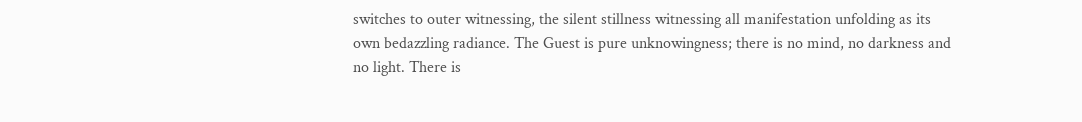switches to outer witnessing, the silent stillness witnessing all manifestation unfolding as its own bedazzling radiance. The Guest is pure unknowingness; there is no mind, no darkness and no light. There is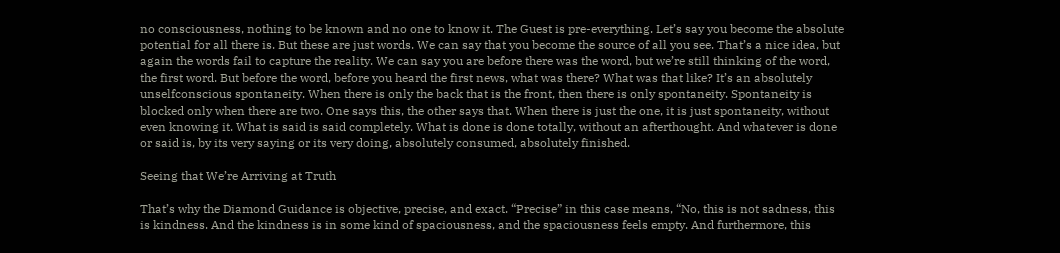no consciousness, nothing to be known and no one to know it. The Guest is pre-everything. Let’s say you become the absolute potential for all there is. But these are just words. We can say that you become the source of all you see. That’s a nice idea, but again the words fail to capture the reality. We can say you are before there was the word, but we’re still thinking of the word, the first word. But before the word, before you heard the first news, what was there? What was that like? It’s an absolutely unselfconscious spontaneity. When there is only the back that is the front, then there is only spontaneity. Spontaneity is blocked only when there are two. One says this, the other says that. When there is just the one, it is just spontaneity, without even knowing it. What is said is said completely. What is done is done totally, without an afterthought. And whatever is done or said is, by its very saying or its very doing, absolutely consumed, absolutely finished.

Seeing that We’re Arriving at Truth

That’s why the Diamond Guidance is objective, precise, and exact. “Precise” in this case means, “No, this is not sadness, this is kindness. And the kindness is in some kind of spaciousness, and the spaciousness feels empty. And furthermore, this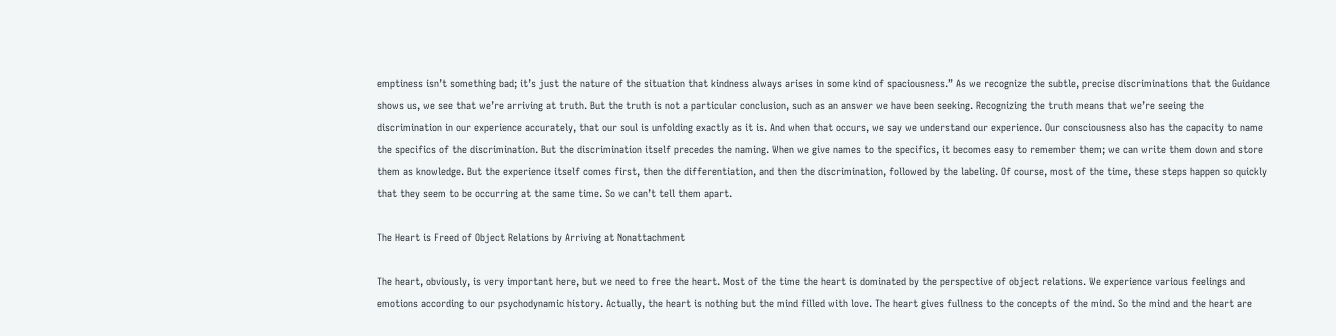emptiness isn’t something bad; it’s just the nature of the situation that kindness always arises in some kind of spaciousness.” As we recognize the subtle, precise discriminations that the Guidance shows us, we see that we’re arriving at truth. But the truth is not a particular conclusion, such as an answer we have been seeking. Recognizing the truth means that we’re seeing the discrimination in our experience accurately, that our soul is unfolding exactly as it is. And when that occurs, we say we understand our experience. Our consciousness also has the capacity to name the specifics of the discrimination. But the discrimination itself precedes the naming. When we give names to the specifics, it becomes easy to remember them; we can write them down and store them as knowledge. But the experience itself comes first, then the differentiation, and then the discrimination, followed by the labeling. Of course, most of the time, these steps happen so quickly that they seem to be occurring at the same time. So we can’t tell them apart.

The Heart is Freed of Object Relations by Arriving at Nonattachment

The heart, obviously, is very important here, but we need to free the heart. Most of the time the heart is dominated by the perspective of object relations. We experience various feelings and emotions according to our psychodynamic history. Actually, the heart is nothing but the mind filled with love. The heart gives fullness to the concepts of the mind. So the mind and the heart are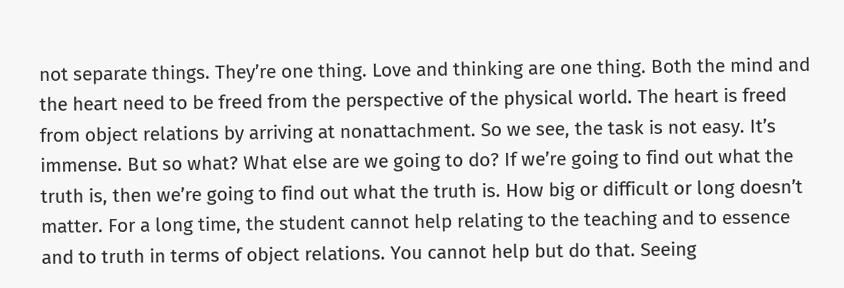not separate things. They’re one thing. Love and thinking are one thing. Both the mind and the heart need to be freed from the perspective of the physical world. The heart is freed from object relations by arriving at nonattachment. So we see, the task is not easy. It’s immense. But so what? What else are we going to do? If we’re going to find out what the truth is, then we’re going to find out what the truth is. How big or difficult or long doesn’t matter. For a long time, the student cannot help relating to the teaching and to essence and to truth in terms of object relations. You cannot help but do that. Seeing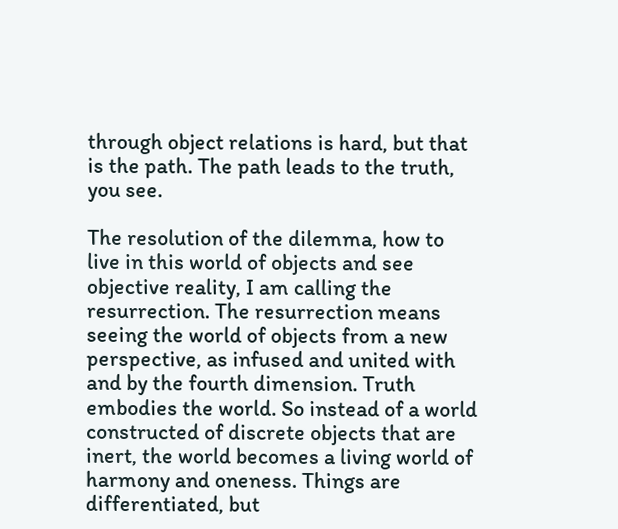through object relations is hard, but that is the path. The path leads to the truth, you see.

The resolution of the dilemma, how to live in this world of objects and see objective reality, I am calling the resurrection. The resurrection means seeing the world of objects from a new perspective, as infused and united with and by the fourth dimension. Truth embodies the world. So instead of a world constructed of discrete objects that are inert, the world becomes a living world of harmony and oneness. Things are differentiated, but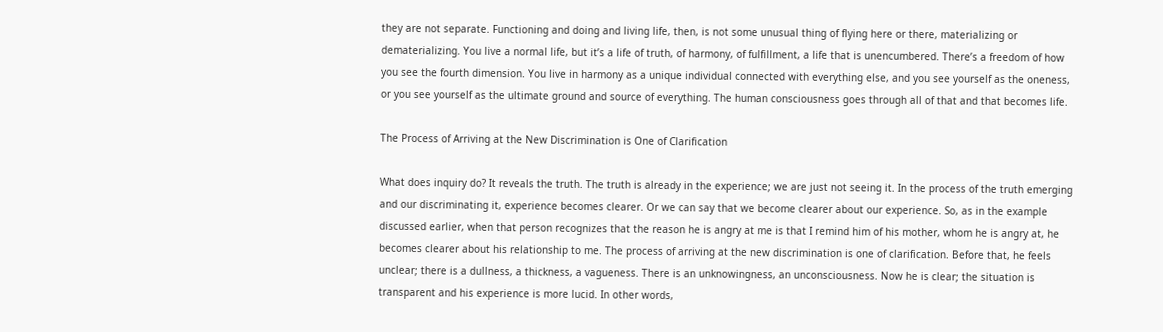they are not separate. Functioning and doing and living life, then, is not some unusual thing of flying here or there, materializing or dematerializing. You live a normal life, but it’s a life of truth, of harmony, of fulfillment, a life that is unencumbered. There’s a freedom of how you see the fourth dimension. You live in harmony as a unique individual connected with everything else, and you see yourself as the oneness, or you see yourself as the ultimate ground and source of everything. The human consciousness goes through all of that and that becomes life.

The Process of Arriving at the New Discrimination is One of Clarification

What does inquiry do? It reveals the truth. The truth is already in the experience; we are just not seeing it. In the process of the truth emerging and our discriminating it, experience becomes clearer. Or we can say that we become clearer about our experience. So, as in the example discussed earlier, when that person recognizes that the reason he is angry at me is that I remind him of his mother, whom he is angry at, he becomes clearer about his relationship to me. The process of arriving at the new discrimination is one of clarification. Before that, he feels unclear; there is a dullness, a thickness, a vagueness. There is an unknowingness, an unconsciousness. Now he is clear; the situation is transparent and his experience is more lucid. In other words,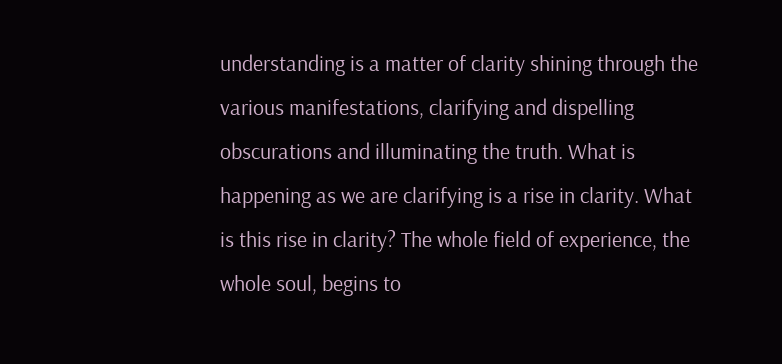understanding is a matter of clarity shining through the various manifestations, clarifying and dispelling obscurations and illuminating the truth. What is happening as we are clarifying is a rise in clarity. What is this rise in clarity? The whole field of experience, the whole soul, begins to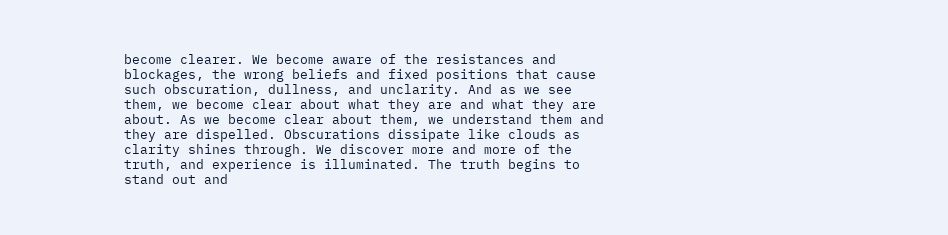become clearer. We become aware of the resistances and blockages, the wrong beliefs and fixed positions that cause such obscuration, dullness, and unclarity. And as we see them, we become clear about what they are and what they are about. As we become clear about them, we understand them and they are dispelled. Obscurations dissipate like clouds as clarity shines through. We discover more and more of the truth, and experience is illuminated. The truth begins to stand out and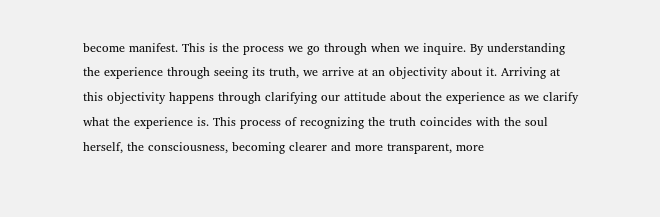become manifest. This is the process we go through when we inquire. By understanding the experience through seeing its truth, we arrive at an objectivity about it. Arriving at this objectivity happens through clarifying our attitude about the experience as we clarify what the experience is. This process of recognizing the truth coincides with the soul herself, the consciousness, becoming clearer and more transparent, more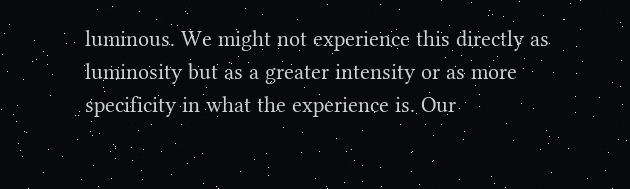luminous. We might not experience this directly as luminosity but as a greater intensity or as more specificity in what the experience is. Our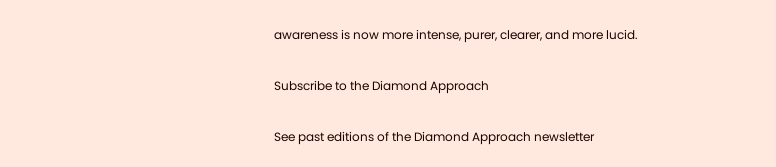awareness is now more intense, purer, clearer, and more lucid.

Subscribe to the Diamond Approach

See past editions of the Diamond Approach newsletter